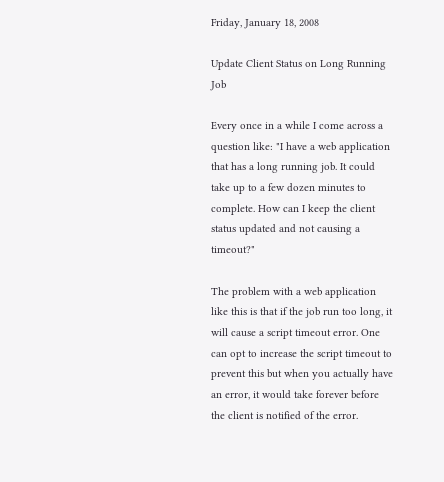Friday, January 18, 2008

Update Client Status on Long Running Job

Every once in a while I come across a question like: "I have a web application that has a long running job. It could take up to a few dozen minutes to complete. How can I keep the client status updated and not causing a timeout?"

The problem with a web application like this is that if the job run too long, it will cause a script timeout error. One can opt to increase the script timeout to prevent this but when you actually have an error, it would take forever before the client is notified of the error.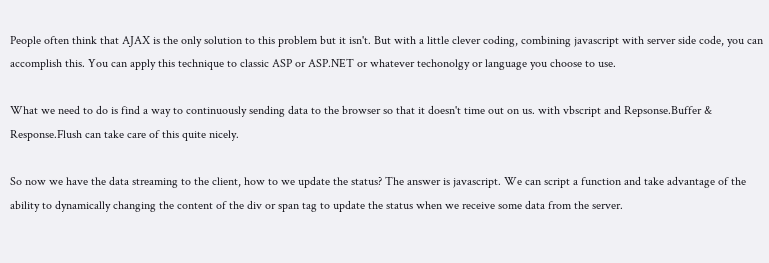People often think that AJAX is the only solution to this problem but it isn't. But with a little clever coding, combining javascript with server side code, you can accomplish this. You can apply this technique to classic ASP or ASP.NET or whatever techonolgy or language you choose to use.

What we need to do is find a way to continuously sending data to the browser so that it doesn't time out on us. with vbscript and Repsonse.Buffer & Response.Flush can take care of this quite nicely.

So now we have the data streaming to the client, how to we update the status? The answer is javascript. We can script a function and take advantage of the ability to dynamically changing the content of the div or span tag to update the status when we receive some data from the server.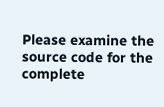Please examine the source code for the complete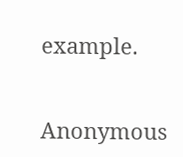example.


Anonymous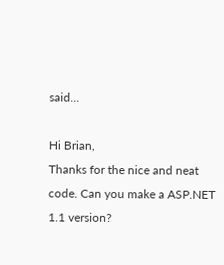said...

Hi Brian,
Thanks for the nice and neat code. Can you make a ASP.NET 1.1 version?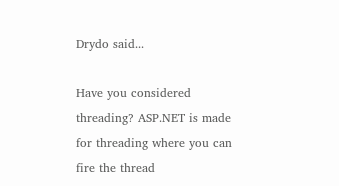Drydo said...

Have you considered threading? ASP.NET is made for threading where you can fire the thread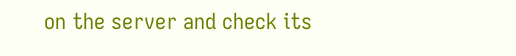on the server and check its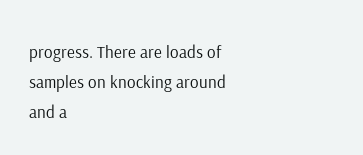progress. There are loads of samples on knocking around and a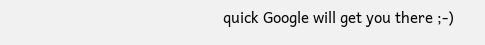quick Google will get you there ;-)